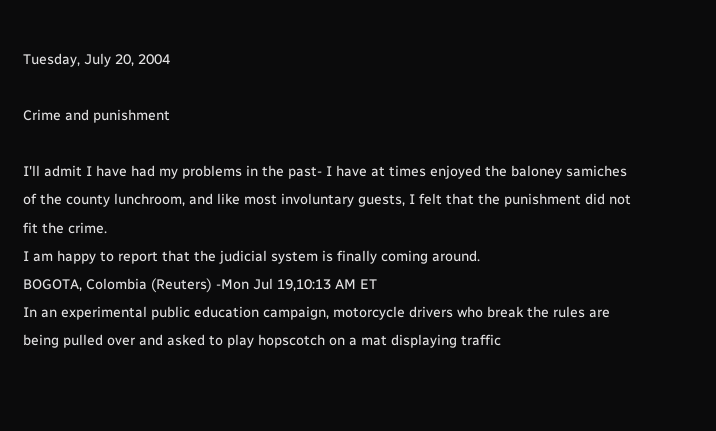Tuesday, July 20, 2004

Crime and punishment

I'll admit I have had my problems in the past- I have at times enjoyed the baloney samiches of the county lunchroom, and like most involuntary guests, I felt that the punishment did not fit the crime.
I am happy to report that the judicial system is finally coming around.
BOGOTA, Colombia (Reuters) -Mon Jul 19,10:13 AM ET
In an experimental public education campaign, motorcycle drivers who break the rules are being pulled over and asked to play hopscotch on a mat displaying traffic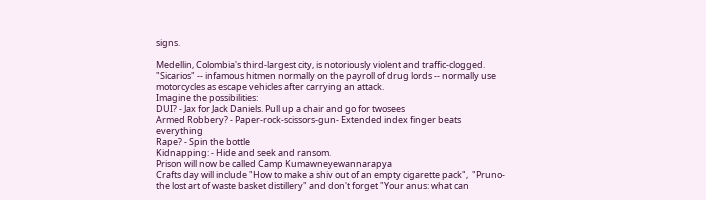signs.

Medellin, Colombia's third-largest city, is notoriously violent and traffic-clogged. "Sicarios" -- infamous hitmen normally on the payroll of drug lords -- normally use motorcycles as escape vehicles after carrying an attack.
Imagine the possibilities:
DUI? - Jax for Jack Daniels. Pull up a chair and go for twosees
Armed Robbery? - Paper-rock-scissors-gun- Extended index finger beats everything
Rape? - Spin the bottle
Kidnapping: - Hide and seek and ransom.
Prison will now be called Camp Kumawneyewannarapya
Crafts day will include "How to make a shiv out of an empty cigarette pack",  "Pruno- the lost art of waste basket distillery" and don't forget "Your anus: what can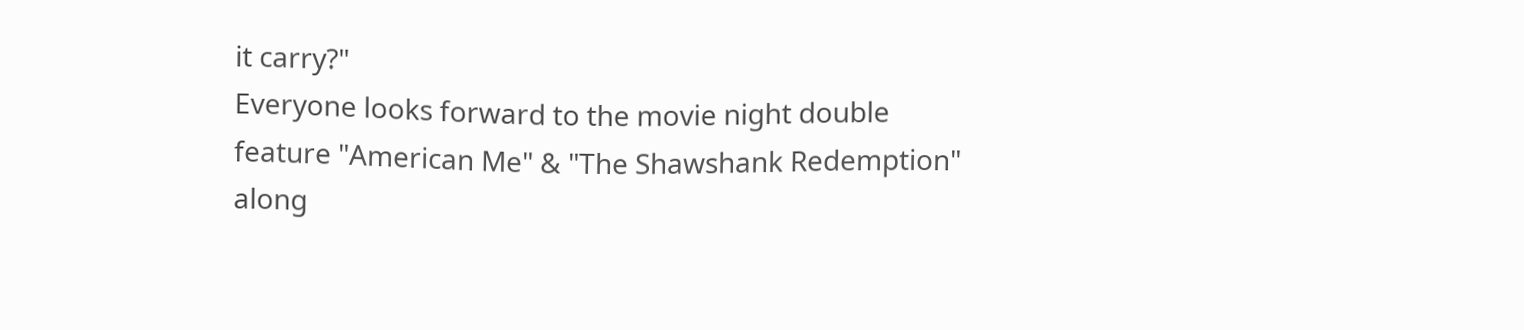it carry?"
Everyone looks forward to the movie night double feature "American Me" & "The Shawshank Redemption" along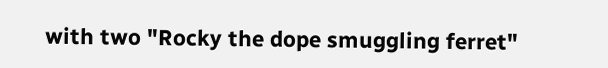with two "Rocky the dope smuggling ferret"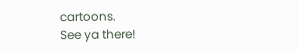cartoons.
See ya there!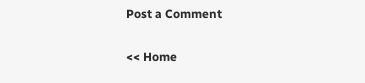Post a Comment

<< Home